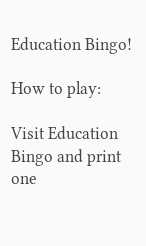Education Bingo!

How to play:

Visit Education Bingo and print one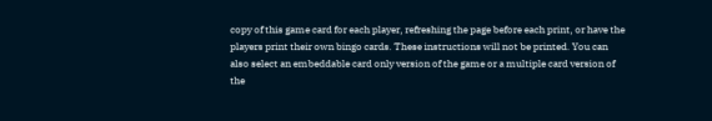copy of this game card for each player, refreshing the page before each print, or have the players print their own bingo cards. These instructions will not be printed. You can also select an embeddable card only version of the game or a multiple card version of the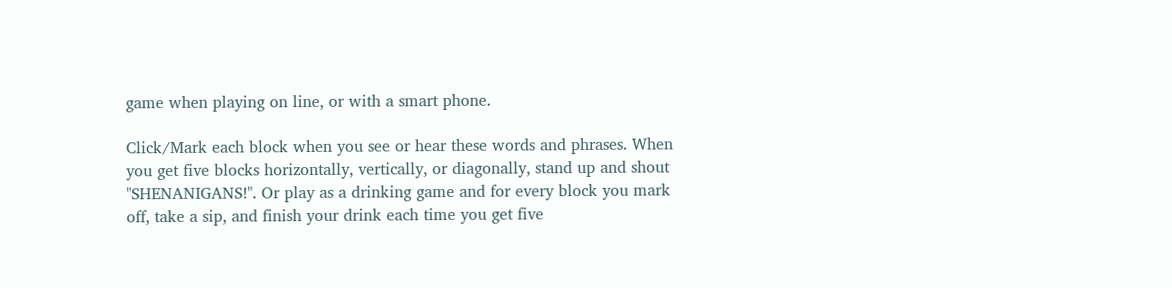game when playing on line, or with a smart phone.

Click/Mark each block when you see or hear these words and phrases. When you get five blocks horizontally, vertically, or diagonally, stand up and shout "SHENANIGANS!". Or play as a drinking game and for every block you mark off, take a sip, and finish your drink each time you get five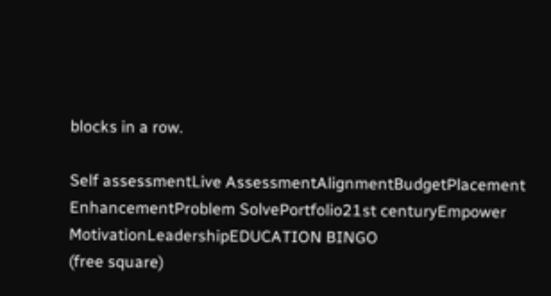blocks in a row.

Self assessmentLive AssessmentAlignmentBudgetPlacement
EnhancementProblem SolvePortfolio21st centuryEmpower
MotivationLeadershipEDUCATION BINGO
(free square)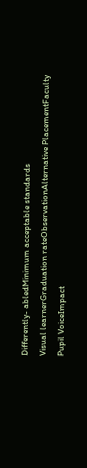Differently- abledMinimum acceptable standards
Visual learnerGraduation rateObservationAlternative PlacementFaculty
Pupil VoiceImpact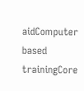aidComputer based trainingCore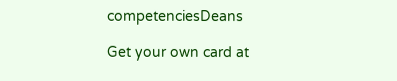competenciesDeans

Get your own card at